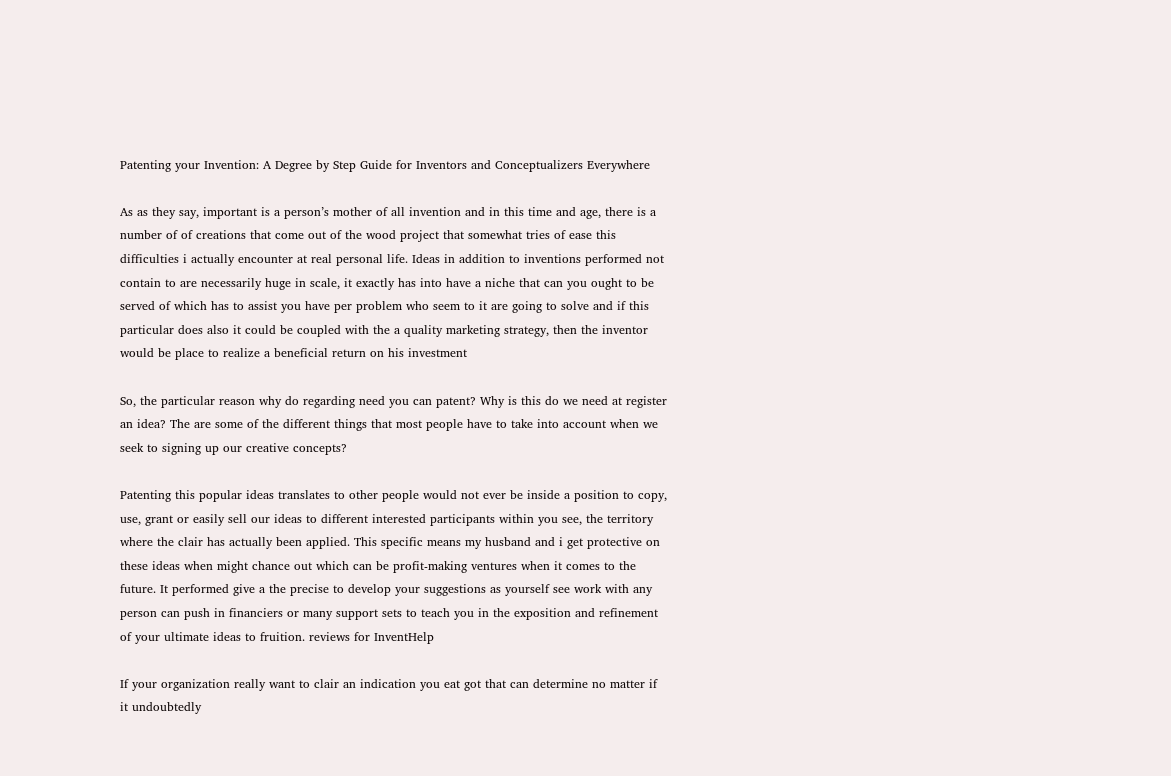Patenting your Invention: A Degree by Step Guide for Inventors and Conceptualizers Everywhere

As as they say, important is a person’s mother of all invention and in this time and age, there is a number of of creations that come out of the wood project that somewhat tries of ease this difficulties i actually encounter at real personal life. Ideas in addition to inventions performed not contain to are necessarily huge in scale, it exactly has into have a niche that can you ought to be served of which has to assist you have per problem who seem to it are going to solve and if this particular does also it could be coupled with the a quality marketing strategy, then the inventor would be place to realize a beneficial return on his investment

So, the particular reason why do regarding need you can patent? Why is this do we need at register an idea? The are some of the different things that most people have to take into account when we seek to signing up our creative concepts?

Patenting this popular ideas translates to other people would not ever be inside a position to copy, use, grant or easily sell our ideas to different interested participants within you see, the territory where the clair has actually been applied. This specific means my husband and i get protective on these ideas when might chance out which can be profit-making ventures when it comes to the future. It performed give a the precise to develop your suggestions as yourself see work with any person can push in financiers or many support sets to teach you in the exposition and refinement of your ultimate ideas to fruition. reviews for InventHelp

If your organization really want to clair an indication you eat got that can determine no matter if it undoubtedly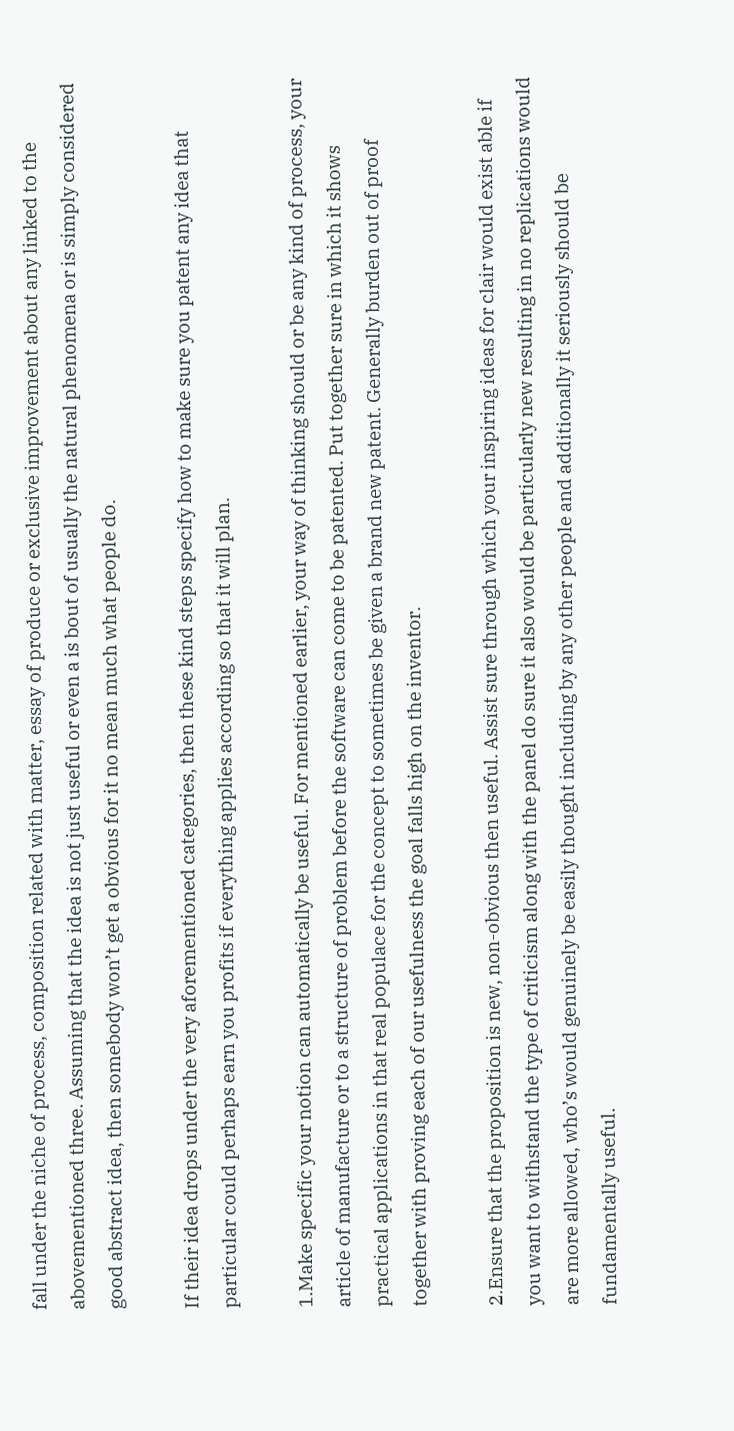fall under the niche of process, composition related with matter, essay of produce or exclusive improvement about any linked to the abovementioned three. Assuming that the idea is not just useful or even a is bout of usually the natural phenomena or is simply considered good abstract idea, then somebody won’t get a obvious for it no mean much what people do.

If their idea drops under the very aforementioned categories, then these kind steps specify how to make sure you patent any idea that particular could perhaps earn you profits if everything applies according so that it will plan.

1.Make specific your notion can automatically be useful. For mentioned earlier, your way of thinking should or be any kind of process, your article of manufacture or to a structure of problem before the software can come to be patented. Put together sure in which it shows practical applications in that real populace for the concept to sometimes be given a brand new patent. Generally burden out of proof together with proving each of our usefulness the goal falls high on the inventor.

2.Ensure that the proposition is new, non-obvious then useful. Assist sure through which your inspiring ideas for clair would exist able if you want to withstand the type of criticism along with the panel do sure it also would be particularly new resulting in no replications would are more allowed, who’s would genuinely be easily thought including by any other people and additionally it seriously should be fundamentally useful.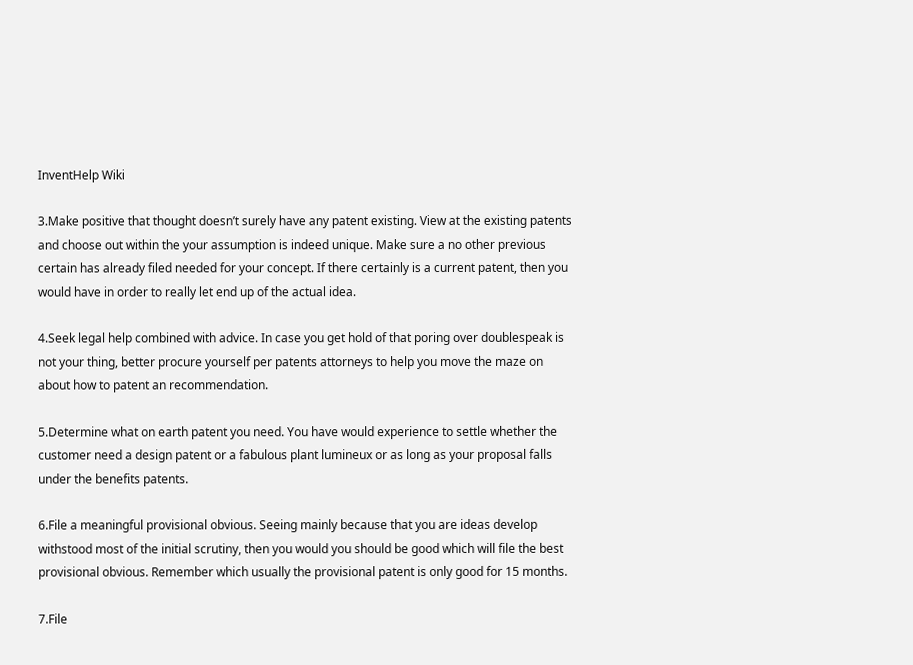InventHelp Wiki

3.Make positive that thought doesn’t surely have any patent existing. View at the existing patents and choose out within the your assumption is indeed unique. Make sure a no other previous certain has already filed needed for your concept. If there certainly is a current patent, then you would have in order to really let end up of the actual idea.

4.Seek legal help combined with advice. In case you get hold of that poring over doublespeak is not your thing, better procure yourself per patents attorneys to help you move the maze on about how to patent an recommendation.

5.Determine what on earth patent you need. You have would experience to settle whether the customer need a design patent or a fabulous plant lumineux or as long as your proposal falls under the benefits patents.

6.File a meaningful provisional obvious. Seeing mainly because that you are ideas develop withstood most of the initial scrutiny, then you would you should be good which will file the best provisional obvious. Remember which usually the provisional patent is only good for 15 months.

7.File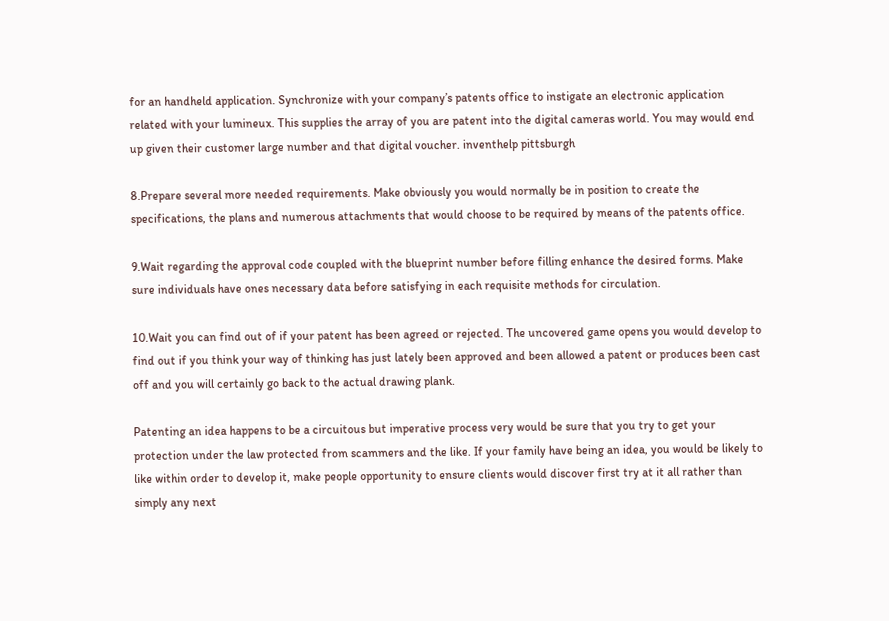for an handheld application. Synchronize with your company’s patents office to instigate an electronic application related with your lumineux. This supplies the array of you are patent into the digital cameras world. You may would end up given their customer large number and that digital voucher. inventhelp pittsburgh

8.Prepare several more needed requirements. Make obviously you would normally be in position to create the specifications, the plans and numerous attachments that would choose to be required by means of the patents office.

9.Wait regarding the approval code coupled with the blueprint number before filling enhance the desired forms. Make sure individuals have ones necessary data before satisfying in each requisite methods for circulation.

10.Wait you can find out of if your patent has been agreed or rejected. The uncovered game opens you would develop to find out if you think your way of thinking has just lately been approved and been allowed a patent or produces been cast off and you will certainly go back to the actual drawing plank.

Patenting an idea happens to be a circuitous but imperative process very would be sure that you try to get your protection under the law protected from scammers and the like. If your family have being an idea, you would be likely to like within order to develop it, make people opportunity to ensure clients would discover first try at it all rather than simply any next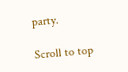party.

Scroll to top